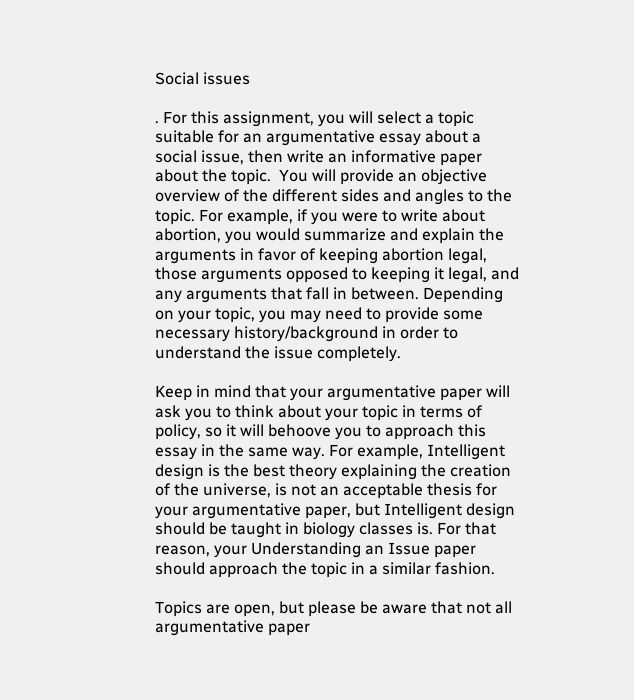Social issues

. For this assignment, you will select a topic suitable for an argumentative essay about a social issue, then write an informative paper about the topic.  You will provide an objective overview of the different sides and angles to the topic. For example, if you were to write about abortion, you would summarize and explain the arguments in favor of keeping abortion legal, those arguments opposed to keeping it legal, and any arguments that fall in between. Depending on your topic, you may need to provide some necessary history/background in order to understand the issue completely.

Keep in mind that your argumentative paper will ask you to think about your topic in terms of policy, so it will behoove you to approach this essay in the same way. For example, Intelligent design is the best theory explaining the creation of the universe, is not an acceptable thesis for your argumentative paper, but Intelligent design should be taught in biology classes is. For that reason, your Understanding an Issue paper should approach the topic in a similar fashion.

Topics are open, but please be aware that not all argumentative paper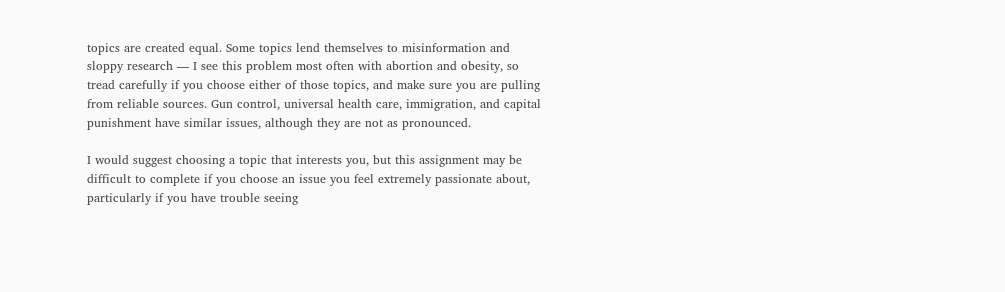topics are created equal. Some topics lend themselves to misinformation and sloppy research — I see this problem most often with abortion and obesity, so tread carefully if you choose either of those topics, and make sure you are pulling from reliable sources. Gun control, universal health care, immigration, and capital punishment have similar issues, although they are not as pronounced.

I would suggest choosing a topic that interests you, but this assignment may be difficult to complete if you choose an issue you feel extremely passionate about, particularly if you have trouble seeing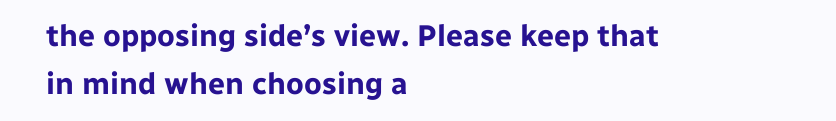the opposing side’s view. Please keep that in mind when choosing a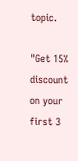topic.

"Get 15% discount on your first 3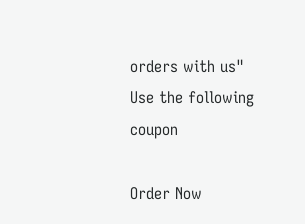orders with us"
Use the following coupon

Order Now